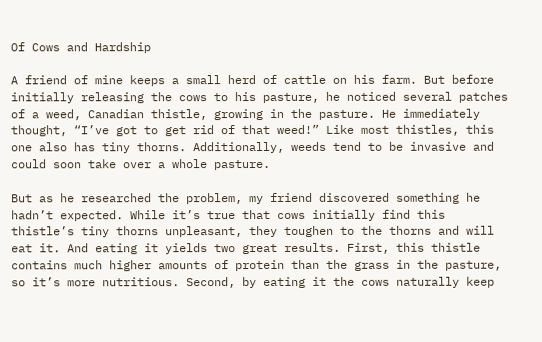Of Cows and Hardship

A friend of mine keeps a small herd of cattle on his farm. But before initially releasing the cows to his pasture, he noticed several patches of a weed, Canadian thistle, growing in the pasture. He immediately thought, “I’ve got to get rid of that weed!” Like most thistles, this one also has tiny thorns. Additionally, weeds tend to be invasive and could soon take over a whole pasture.

But as he researched the problem, my friend discovered something he hadn’t expected. While it’s true that cows initially find this thistle’s tiny thorns unpleasant, they toughen to the thorns and will eat it. And eating it yields two great results. First, this thistle contains much higher amounts of protein than the grass in the pasture, so it’s more nutritious. Second, by eating it the cows naturally keep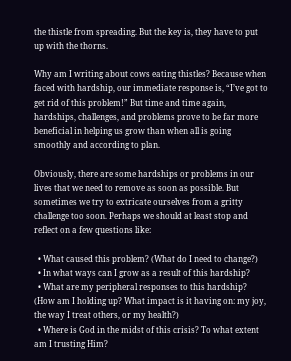the thistle from spreading. But the key is, they have to put up with the thorns.

Why am I writing about cows eating thistles? Because when faced with hardship, our immediate response is, “I’ve got to get rid of this problem!” But time and time again, hardships, challenges, and problems prove to be far more beneficial in helping us grow than when all is going smoothly and according to plan.

Obviously, there are some hardships or problems in our lives that we need to remove as soon as possible. But sometimes we try to extricate ourselves from a gritty challenge too soon. Perhaps we should at least stop and reflect on a few questions like:

  • What caused this problem? (What do I need to change?)
  • In what ways can I grow as a result of this hardship?
  • What are my peripheral responses to this hardship? (How am I holding up? What impact is it having on: my joy, the way I treat others, or my health?)
  • Where is God in the midst of this crisis? To what extent am I trusting Him?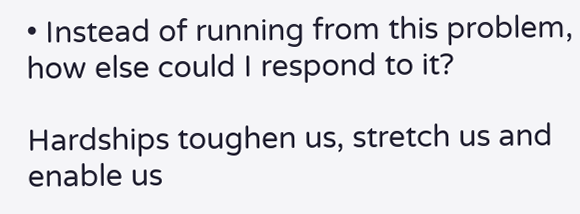• Instead of running from this problem, how else could I respond to it?

Hardships toughen us, stretch us and enable us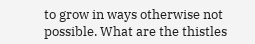to grow in ways otherwise not possible. What are the thistles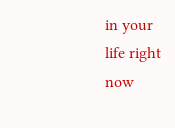in your life right now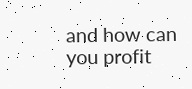and how can you profit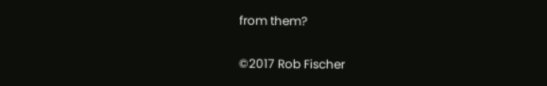from them?

©2017 Rob Fischer